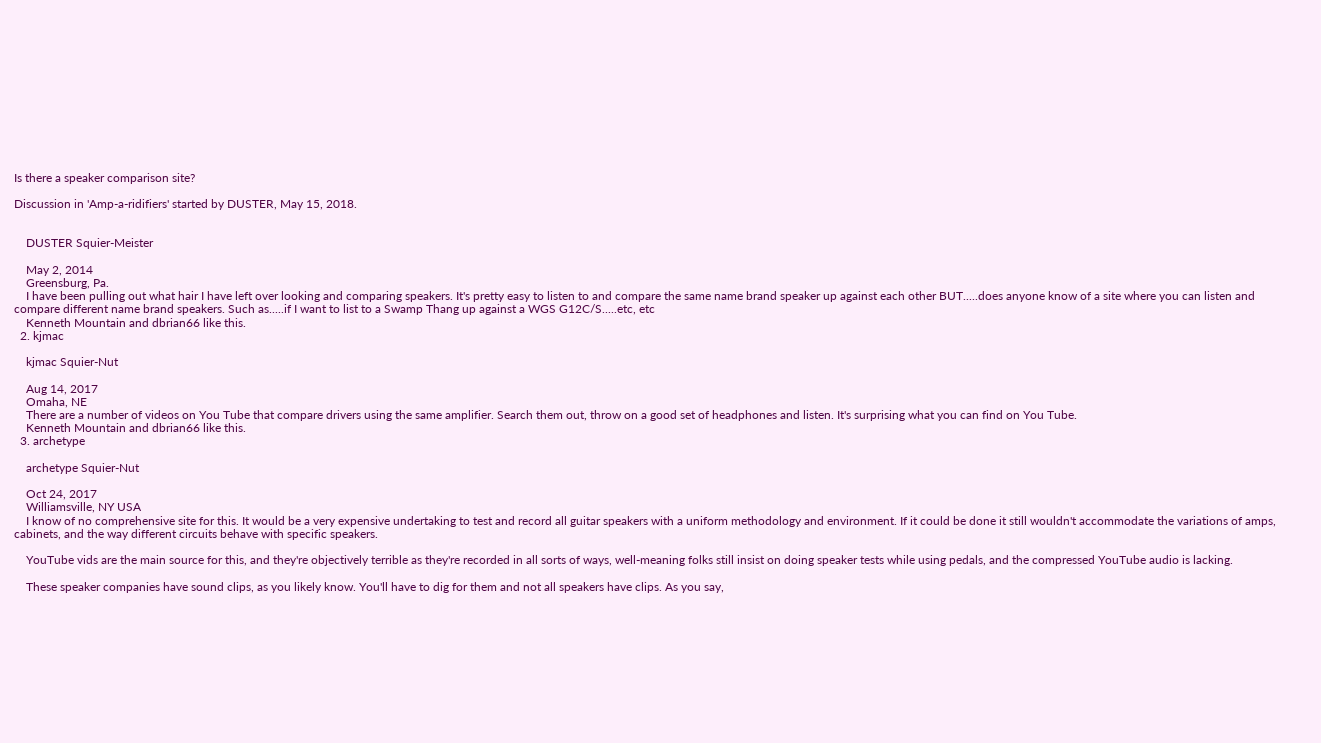Is there a speaker comparison site?

Discussion in 'Amp-a-ridifiers' started by DUSTER, May 15, 2018.


    DUSTER Squier-Meister

    May 2, 2014
    Greensburg, Pa.
    I have been pulling out what hair I have left over looking and comparing speakers. It's pretty easy to listen to and compare the same name brand speaker up against each other BUT.....does anyone know of a site where you can listen and compare different name brand speakers. Such as.....if I want to list to a Swamp Thang up against a WGS G12C/S.....etc, etc
    Kenneth Mountain and dbrian66 like this.
  2. kjmac

    kjmac Squier-Nut

    Aug 14, 2017
    Omaha, NE
    There are a number of videos on You Tube that compare drivers using the same amplifier. Search them out, throw on a good set of headphones and listen. It's surprising what you can find on You Tube.
    Kenneth Mountain and dbrian66 like this.
  3. archetype

    archetype Squier-Nut

    Oct 24, 2017
    Williamsville, NY USA
    I know of no comprehensive site for this. It would be a very expensive undertaking to test and record all guitar speakers with a uniform methodology and environment. If it could be done it still wouldn't accommodate the variations of amps, cabinets, and the way different circuits behave with specific speakers.

    YouTube vids are the main source for this, and they're objectively terrible as they're recorded in all sorts of ways, well-meaning folks still insist on doing speaker tests while using pedals, and the compressed YouTube audio is lacking.

    These speaker companies have sound clips, as you likely know. You'll have to dig for them and not all speakers have clips. As you say,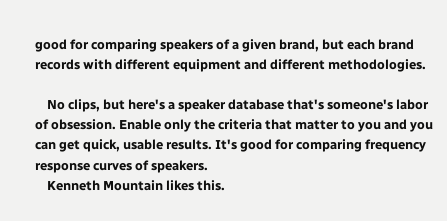good for comparing speakers of a given brand, but each brand records with different equipment and different methodologies.

    No clips, but here's a speaker database that's someone's labor of obsession. Enable only the criteria that matter to you and you can get quick, usable results. It's good for comparing frequency response curves of speakers.
    Kenneth Mountain likes this.